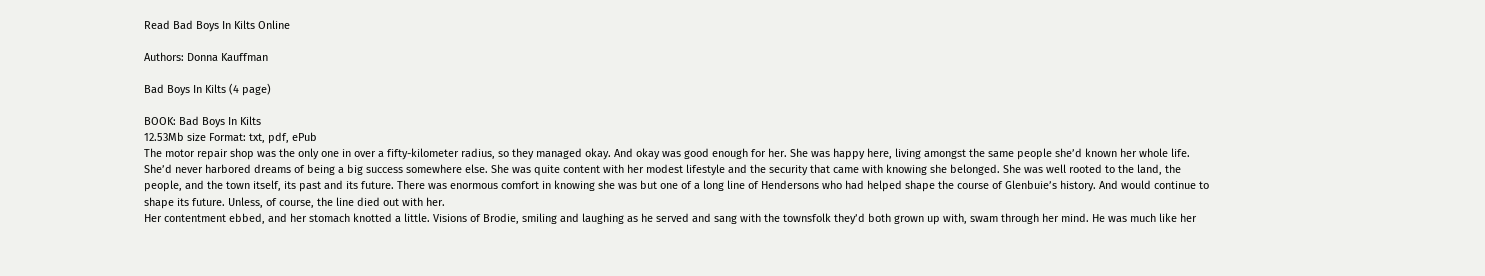Read Bad Boys In Kilts Online

Authors: Donna Kauffman

Bad Boys In Kilts (4 page)

BOOK: Bad Boys In Kilts
12.53Mb size Format: txt, pdf, ePub
The motor repair shop was the only one in over a fifty-kilometer radius, so they managed okay. And okay was good enough for her. She was happy here, living amongst the same people she’d known her whole life. She’d never harbored dreams of being a big success somewhere else. She was quite content with her modest lifestyle and the security that came with knowing she belonged. She was well rooted to the land, the people, and the town itself, its past and its future. There was enormous comfort in knowing she was but one of a long line of Hendersons who had helped shape the course of Glenbuie’s history. And would continue to shape its future. Unless, of course, the line died out with her.
Her contentment ebbed, and her stomach knotted a little. Visions of Brodie, smiling and laughing as he served and sang with the townsfolk they’d both grown up with, swam through her mind. He was much like her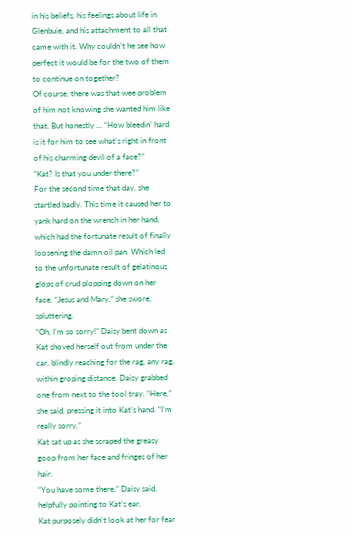in his beliefs, his feelings about life in Glenbuie, and his attachment to all that came with it. Why couldn’t he see how perfect it would be for the two of them to continue on together?
Of course, there was that wee problem of him not knowing she wanted him like that. But honestly ... “How bleedin’ hard is it for him to see what’s right in front of his charming devil of a face?”
“Kat? Is that you under there?”
For the second time that day, she startled badly. This time it caused her to yank hard on the wrench in her hand, which had the fortunate result of finally loosening the damn oil pan. Which led to the unfortunate result of gelatinous glops of crud plopping down on her face. “Jesus and Mary,” she swore, spluttering.
“Oh, I’m so sorry!” Daisy bent down as Kat shoved herself out from under the car, blindly reaching for the rag, any rag, within groping distance. Daisy grabbed one from next to the tool tray. “Here,” she said, pressing it into Kat’s hand. “I’m really sorry.”
Kat sat up as she scraped the greasy goop from her face and fringes of her hair.
“You have some there,” Daisy said, helpfully pointing to Kat’s ear.
Kat purposely didn’t look at her for fear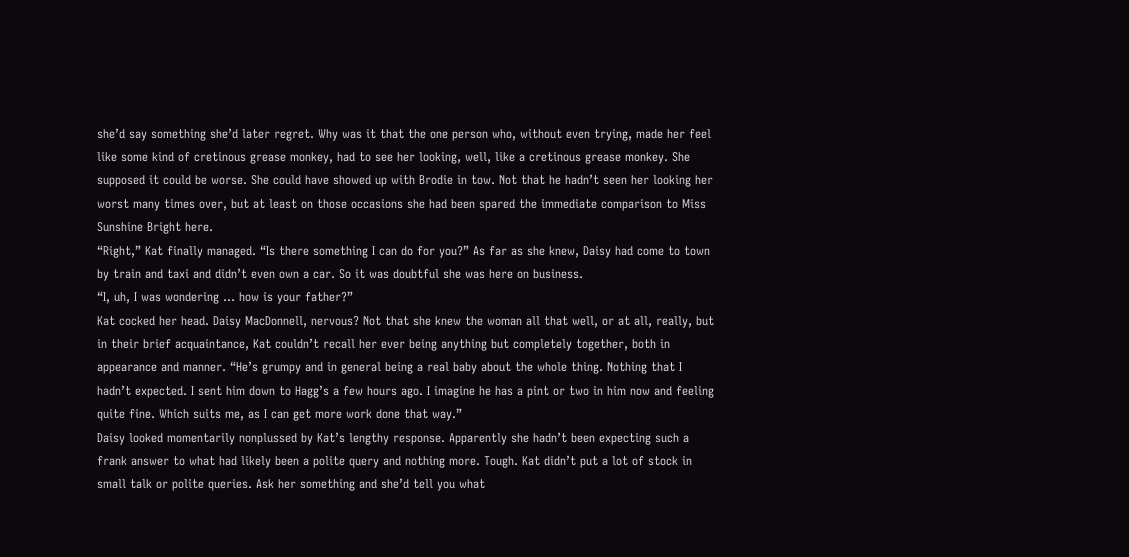she’d say something she’d later regret. Why was it that the one person who, without even trying, made her feel like some kind of cretinous grease monkey, had to see her looking, well, like a cretinous grease monkey. She supposed it could be worse. She could have showed up with Brodie in tow. Not that he hadn’t seen her looking her worst many times over, but at least on those occasions she had been spared the immediate comparison to Miss Sunshine Bright here.
“Right,” Kat finally managed. “Is there something I can do for you?” As far as she knew, Daisy had come to town by train and taxi and didn’t even own a car. So it was doubtful she was here on business.
“I, uh, I was wondering ... how is your father?”
Kat cocked her head. Daisy MacDonnell, nervous? Not that she knew the woman all that well, or at all, really, but in their brief acquaintance, Kat couldn’t recall her ever being anything but completely together, both in appearance and manner. “He’s grumpy and in general being a real baby about the whole thing. Nothing that I hadn’t expected. I sent him down to Hagg’s a few hours ago. I imagine he has a pint or two in him now and feeling quite fine. Which suits me, as I can get more work done that way.”
Daisy looked momentarily nonplussed by Kat’s lengthy response. Apparently she hadn’t been expecting such a frank answer to what had likely been a polite query and nothing more. Tough. Kat didn’t put a lot of stock in small talk or polite queries. Ask her something and she’d tell you what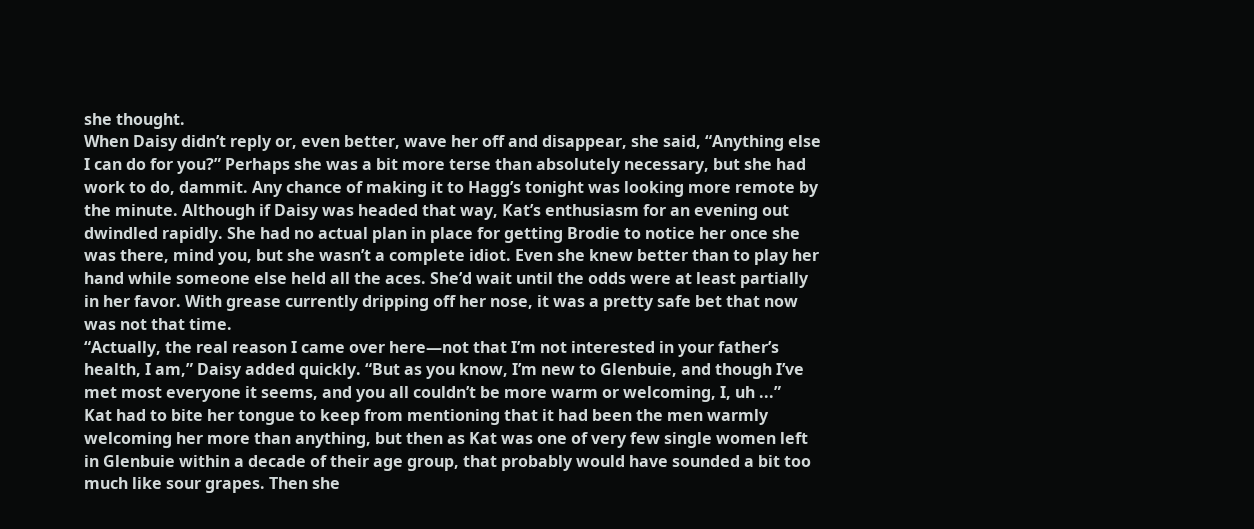she thought.
When Daisy didn’t reply or, even better, wave her off and disappear, she said, “Anything else I can do for you?” Perhaps she was a bit more terse than absolutely necessary, but she had work to do, dammit. Any chance of making it to Hagg’s tonight was looking more remote by the minute. Although if Daisy was headed that way, Kat’s enthusiasm for an evening out dwindled rapidly. She had no actual plan in place for getting Brodie to notice her once she was there, mind you, but she wasn’t a complete idiot. Even she knew better than to play her hand while someone else held all the aces. She’d wait until the odds were at least partially in her favor. With grease currently dripping off her nose, it was a pretty safe bet that now was not that time.
“Actually, the real reason I came over here—not that I’m not interested in your father’s health, I am,” Daisy added quickly. “But as you know, I’m new to Glenbuie, and though I’ve met most everyone it seems, and you all couldn’t be more warm or welcoming, I, uh ...”
Kat had to bite her tongue to keep from mentioning that it had been the men warmly welcoming her more than anything, but then as Kat was one of very few single women left in Glenbuie within a decade of their age group, that probably would have sounded a bit too much like sour grapes. Then she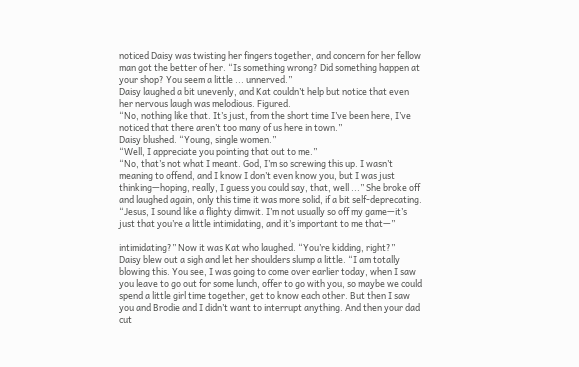noticed Daisy was twisting her fingers together, and concern for her fellow man got the better of her. “Is something wrong? Did something happen at your shop? You seem a little ... unnerved.”
Daisy laughed a bit unevenly, and Kat couldn’t help but notice that even her nervous laugh was melodious. Figured.
“No, nothing like that. It’s just, from the short time I’ve been here, I’ve noticed that there aren’t too many of us here in town.”
Daisy blushed. “Young, single women.”
“Well, I appreciate you pointing that out to me.”
“No, that’s not what I meant. God, I’m so screwing this up. I wasn’t meaning to offend, and I know I don’t even know you, but I was just thinking—hoping, really, I guess you could say, that, well ...” She broke off and laughed again, only this time it was more solid, if a bit self-deprecating. “Jesus, I sound like a flighty dimwit. I’m not usually so off my game—it’s just that you’re a little intimidating, and it’s important to me that—”

intimidating?” Now it was Kat who laughed. “You’re kidding, right?”
Daisy blew out a sigh and let her shoulders slump a little. “I am totally blowing this. You see, I was going to come over earlier today, when I saw you leave to go out for some lunch, offer to go with you, so maybe we could spend a little girl time together, get to know each other. But then I saw you and Brodie and I didn’t want to interrupt anything. And then your dad cut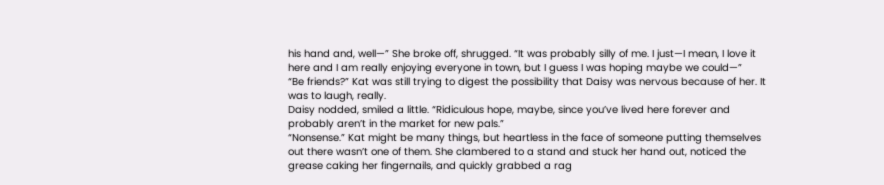his hand and, well—” She broke off, shrugged. “It was probably silly of me. I just—I mean, I love it here and I am really enjoying everyone in town, but I guess I was hoping maybe we could—”
“Be friends?” Kat was still trying to digest the possibility that Daisy was nervous because of her. It was to laugh, really.
Daisy nodded, smiled a little. “Ridiculous hope, maybe, since you’ve lived here forever and probably aren’t in the market for new pals.”
“Nonsense.” Kat might be many things, but heartless in the face of someone putting themselves out there wasn’t one of them. She clambered to a stand and stuck her hand out, noticed the grease caking her fingernails, and quickly grabbed a rag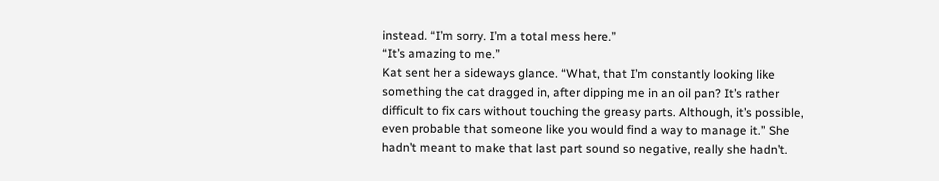instead. “I’m sorry. I’m a total mess here.”
“It’s amazing to me.”
Kat sent her a sideways glance. “What, that I’m constantly looking like something the cat dragged in, after dipping me in an oil pan? It’s rather difficult to fix cars without touching the greasy parts. Although, it’s possible, even probable that someone like you would find a way to manage it.” She hadn’t meant to make that last part sound so negative, really she hadn’t.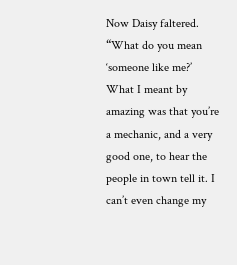Now Daisy faltered. “What do you mean ‘someone like me?’ What I meant by amazing was that you’re a mechanic, and a very good one, to hear the people in town tell it. I can’t even change my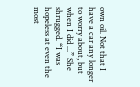own oil. Not that I have a car any longer to worry about, but when I did ...” She shrugged. “I was hopeless at even the most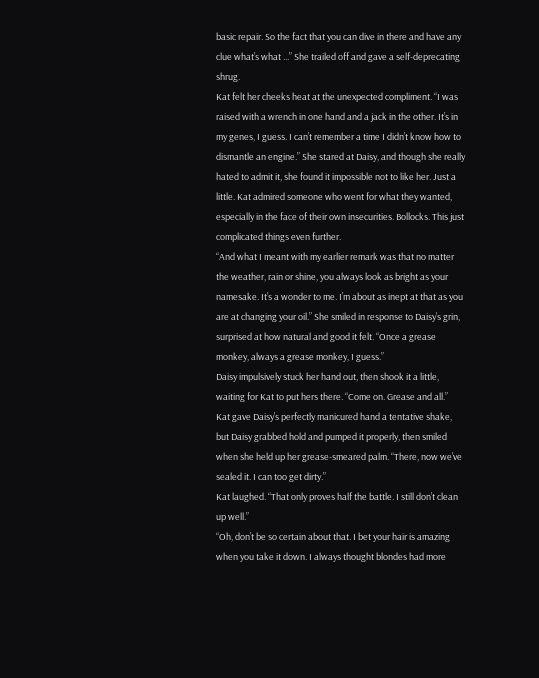basic repair. So the fact that you can dive in there and have any clue what’s what ...” She trailed off and gave a self-deprecating shrug.
Kat felt her cheeks heat at the unexpected compliment. “I was raised with a wrench in one hand and a jack in the other. It’s in my genes, I guess. I can’t remember a time I didn’t know how to dismantle an engine.” She stared at Daisy, and though she really hated to admit it, she found it impossible not to like her. Just a little. Kat admired someone who went for what they wanted, especially in the face of their own insecurities. Bollocks. This just complicated things even further.
“And what I meant with my earlier remark was that no matter the weather, rain or shine, you always look as bright as your namesake. It’s a wonder to me. I’m about as inept at that as you are at changing your oil.” She smiled in response to Daisy’s grin, surprised at how natural and good it felt. “Once a grease monkey, always a grease monkey, I guess.”
Daisy impulsively stuck her hand out, then shook it a little, waiting for Kat to put hers there. “Come on. Grease and all.”
Kat gave Daisy’s perfectly manicured hand a tentative shake, but Daisy grabbed hold and pumped it properly, then smiled when she held up her grease-smeared palm. “There, now we’ve sealed it. I can too get dirty.”
Kat laughed. “That only proves half the battle. I still don’t clean up well.”
“Oh, don’t be so certain about that. I bet your hair is amazing when you take it down. I always thought blondes had more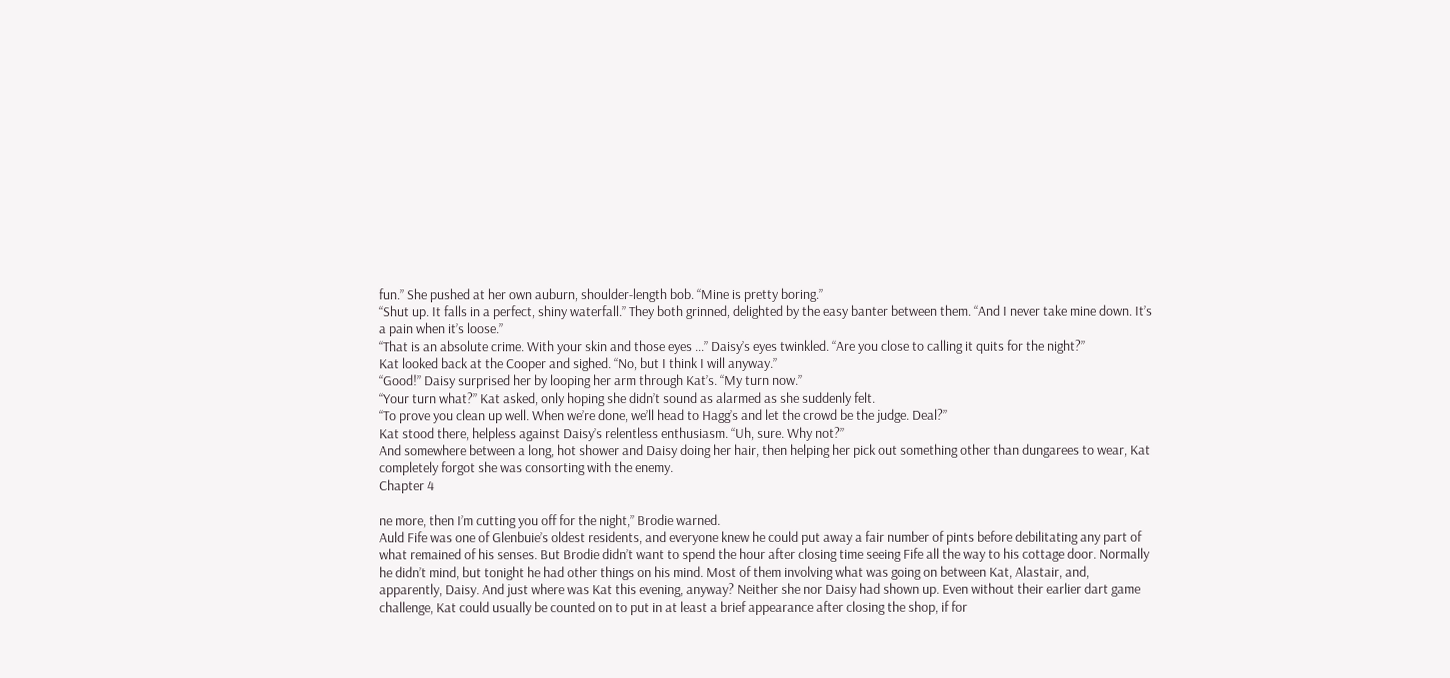fun.” She pushed at her own auburn, shoulder-length bob. “Mine is pretty boring.”
“Shut up. It falls in a perfect, shiny waterfall.” They both grinned, delighted by the easy banter between them. “And I never take mine down. It’s a pain when it’s loose.”
“That is an absolute crime. With your skin and those eyes ...” Daisy’s eyes twinkled. “Are you close to calling it quits for the night?”
Kat looked back at the Cooper and sighed. “No, but I think I will anyway.”
“Good!” Daisy surprised her by looping her arm through Kat’s. “My turn now.”
“Your turn what?” Kat asked, only hoping she didn’t sound as alarmed as she suddenly felt.
“To prove you clean up well. When we’re done, we’ll head to Hagg’s and let the crowd be the judge. Deal?”
Kat stood there, helpless against Daisy’s relentless enthusiasm. “Uh, sure. Why not?”
And somewhere between a long, hot shower and Daisy doing her hair, then helping her pick out something other than dungarees to wear, Kat completely forgot she was consorting with the enemy.
Chapter 4

ne more, then I’m cutting you off for the night,” Brodie warned.
Auld Fife was one of Glenbuie’s oldest residents, and everyone knew he could put away a fair number of pints before debilitating any part of what remained of his senses. But Brodie didn’t want to spend the hour after closing time seeing Fife all the way to his cottage door. Normally he didn’t mind, but tonight he had other things on his mind. Most of them involving what was going on between Kat, Alastair, and, apparently, Daisy. And just where was Kat this evening, anyway? Neither she nor Daisy had shown up. Even without their earlier dart game challenge, Kat could usually be counted on to put in at least a brief appearance after closing the shop, if for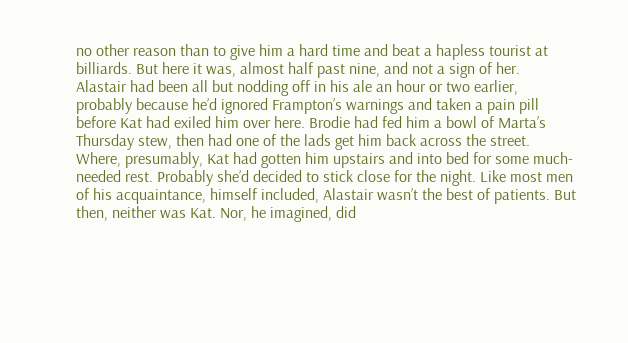no other reason than to give him a hard time and beat a hapless tourist at billiards. But here it was, almost half past nine, and not a sign of her.
Alastair had been all but nodding off in his ale an hour or two earlier, probably because he’d ignored Frampton’s warnings and taken a pain pill before Kat had exiled him over here. Brodie had fed him a bowl of Marta’s Thursday stew, then had one of the lads get him back across the street. Where, presumably, Kat had gotten him upstairs and into bed for some much-needed rest. Probably she’d decided to stick close for the night. Like most men of his acquaintance, himself included, Alastair wasn’t the best of patients. But then, neither was Kat. Nor, he imagined, did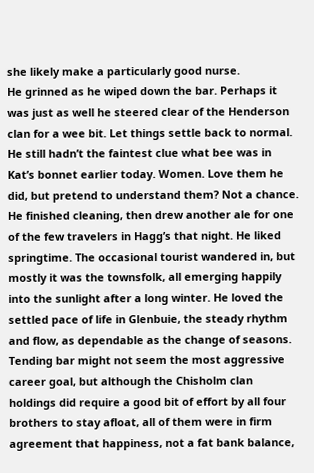she likely make a particularly good nurse.
He grinned as he wiped down the bar. Perhaps it was just as well he steered clear of the Henderson clan for a wee bit. Let things settle back to normal. He still hadn’t the faintest clue what bee was in Kat’s bonnet earlier today. Women. Love them he did, but pretend to understand them? Not a chance.
He finished cleaning, then drew another ale for one of the few travelers in Hagg’s that night. He liked springtime. The occasional tourist wandered in, but mostly it was the townsfolk, all emerging happily into the sunlight after a long winter. He loved the settled pace of life in Glenbuie, the steady rhythm and flow, as dependable as the change of seasons. Tending bar might not seem the most aggressive career goal, but although the Chisholm clan holdings did require a good bit of effort by all four brothers to stay afloat, all of them were in firm agreement that happiness, not a fat bank balance,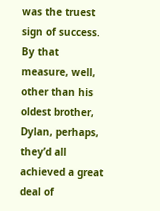was the truest sign of success. By that measure, well, other than his oldest brother, Dylan, perhaps, they’d all achieved a great deal of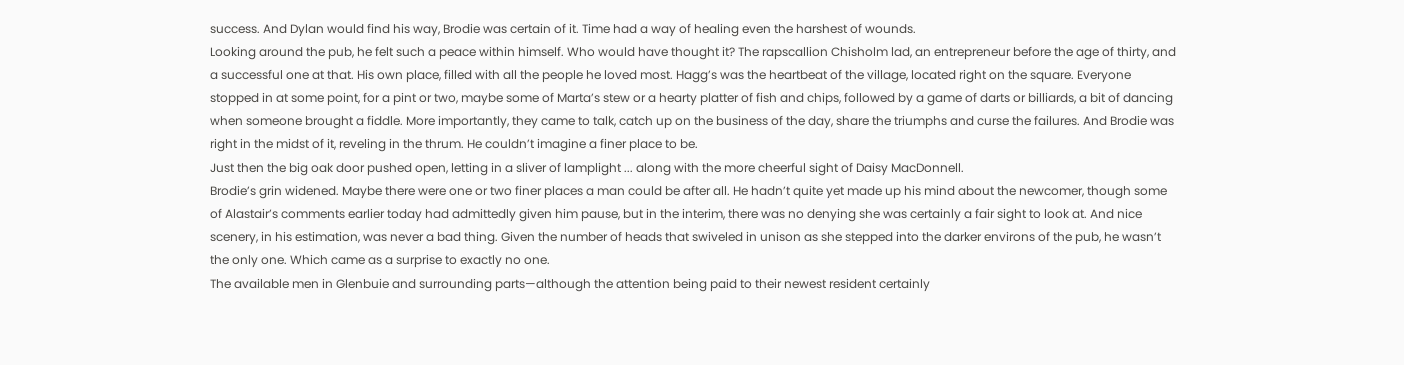success. And Dylan would find his way, Brodie was certain of it. Time had a way of healing even the harshest of wounds.
Looking around the pub, he felt such a peace within himself. Who would have thought it? The rapscallion Chisholm lad, an entrepreneur before the age of thirty, and a successful one at that. His own place, filled with all the people he loved most. Hagg’s was the heartbeat of the village, located right on the square. Everyone stopped in at some point, for a pint or two, maybe some of Marta’s stew or a hearty platter of fish and chips, followed by a game of darts or billiards, a bit of dancing when someone brought a fiddle. More importantly, they came to talk, catch up on the business of the day, share the triumphs and curse the failures. And Brodie was right in the midst of it, reveling in the thrum. He couldn’t imagine a finer place to be.
Just then the big oak door pushed open, letting in a sliver of lamplight ... along with the more cheerful sight of Daisy MacDonnell.
Brodie’s grin widened. Maybe there were one or two finer places a man could be after all. He hadn’t quite yet made up his mind about the newcomer, though some of Alastair’s comments earlier today had admittedly given him pause, but in the interim, there was no denying she was certainly a fair sight to look at. And nice scenery, in his estimation, was never a bad thing. Given the number of heads that swiveled in unison as she stepped into the darker environs of the pub, he wasn’t the only one. Which came as a surprise to exactly no one.
The available men in Glenbuie and surrounding parts—although the attention being paid to their newest resident certainly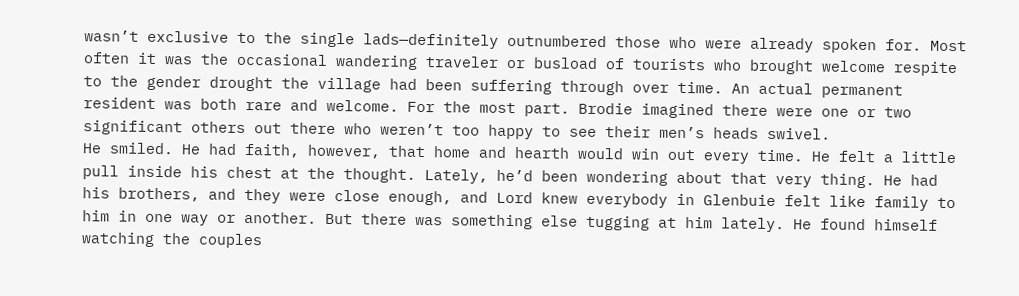wasn’t exclusive to the single lads—definitely outnumbered those who were already spoken for. Most often it was the occasional wandering traveler or busload of tourists who brought welcome respite to the gender drought the village had been suffering through over time. An actual permanent resident was both rare and welcome. For the most part. Brodie imagined there were one or two significant others out there who weren’t too happy to see their men’s heads swivel.
He smiled. He had faith, however, that home and hearth would win out every time. He felt a little pull inside his chest at the thought. Lately, he’d been wondering about that very thing. He had his brothers, and they were close enough, and Lord knew everybody in Glenbuie felt like family to him in one way or another. But there was something else tugging at him lately. He found himself watching the couples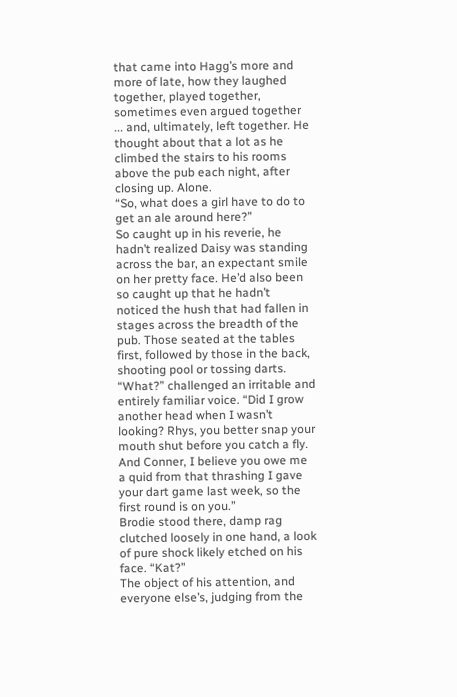that came into Hagg’s more and more of late, how they laughed together, played together, sometimes even argued together ... and, ultimately, left together. He thought about that a lot as he climbed the stairs to his rooms above the pub each night, after closing up. Alone.
“So, what does a girl have to do to get an ale around here?”
So caught up in his reverie, he hadn’t realized Daisy was standing across the bar, an expectant smile on her pretty face. He’d also been so caught up that he hadn’t noticed the hush that had fallen in stages across the breadth of the pub. Those seated at the tables first, followed by those in the back, shooting pool or tossing darts.
“What?” challenged an irritable and entirely familiar voice. “Did I grow another head when I wasn’t looking? Rhys, you better snap your mouth shut before you catch a fly. And Conner, I believe you owe me a quid from that thrashing I gave your dart game last week, so the first round is on you.”
Brodie stood there, damp rag clutched loosely in one hand, a look of pure shock likely etched on his face. “Kat?”
The object of his attention, and everyone else’s, judging from the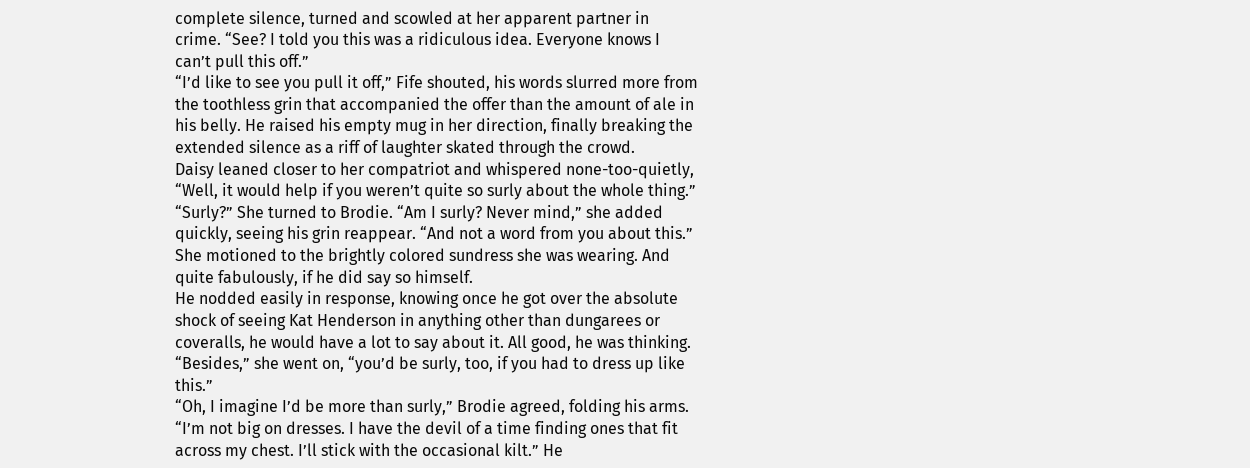complete silence, turned and scowled at her apparent partner in crime. “See? I told you this was a ridiculous idea. Everyone knows I can’t pull this off.”
“I’d like to see you pull it off,” Fife shouted, his words slurred more from the toothless grin that accompanied the offer than the amount of ale in his belly. He raised his empty mug in her direction, finally breaking the extended silence as a riff of laughter skated through the crowd.
Daisy leaned closer to her compatriot and whispered none-too-quietly, “Well, it would help if you weren’t quite so surly about the whole thing.”
“Surly?” She turned to Brodie. “Am I surly? Never mind,” she added quickly, seeing his grin reappear. “And not a word from you about this.” She motioned to the brightly colored sundress she was wearing. And quite fabulously, if he did say so himself.
He nodded easily in response, knowing once he got over the absolute shock of seeing Kat Henderson in anything other than dungarees or coveralls, he would have a lot to say about it. All good, he was thinking.
“Besides,” she went on, “you’d be surly, too, if you had to dress up like this.”
“Oh, I imagine I’d be more than surly,” Brodie agreed, folding his arms. “I’m not big on dresses. I have the devil of a time finding ones that fit across my chest. I’ll stick with the occasional kilt.” He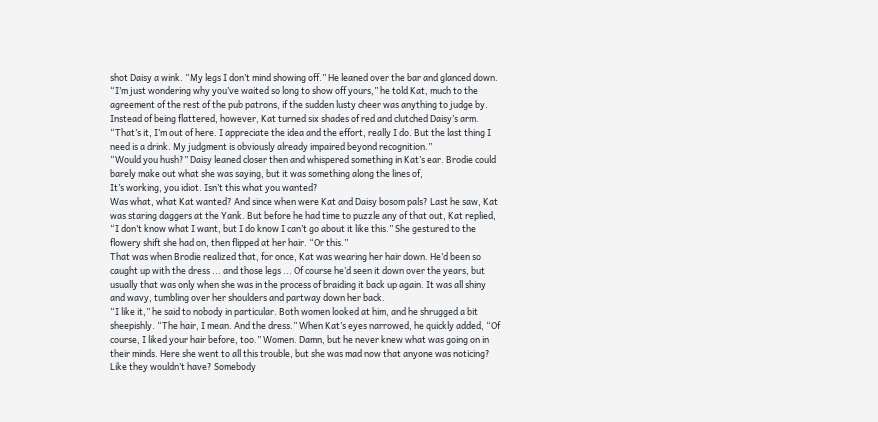shot Daisy a wink. “My legs I don’t mind showing off.” He leaned over the bar and glanced down. “I’m just wondering why you’ve waited so long to show off yours,” he told Kat, much to the agreement of the rest of the pub patrons, if the sudden lusty cheer was anything to judge by. Instead of being flattered, however, Kat turned six shades of red and clutched Daisy’s arm.
“That’s it, I’m out of here. I appreciate the idea and the effort, really I do. But the last thing I need is a drink. My judgment is obviously already impaired beyond recognition.”
“Would you hush?” Daisy leaned closer then and whispered something in Kat’s ear. Brodie could barely make out what she was saying, but it was something along the lines of,
It’s working, you idiot. Isn’t this what you wanted?
Was what, what Kat wanted? And since when were Kat and Daisy bosom pals? Last he saw, Kat was staring daggers at the Yank. But before he had time to puzzle any of that out, Kat replied, “I don’t know what I want, but I do know I can’t go about it like this.” She gestured to the flowery shift she had on, then flipped at her hair. “Or this.”
That was when Brodie realized that, for once, Kat was wearing her hair down. He’d been so caught up with the dress ... and those legs ... Of course he’d seen it down over the years, but usually that was only when she was in the process of braiding it back up again. It was all shiny and wavy, tumbling over her shoulders and partway down her back.
“I like it,” he said to nobody in particular. Both women looked at him, and he shrugged a bit sheepishly. “The hair, I mean. And the dress.” When Kat’s eyes narrowed, he quickly added, “Of course, I liked your hair before, too.” Women. Damn, but he never knew what was going on in their minds. Here she went to all this trouble, but she was mad now that anyone was noticing? Like they wouldn’t have? Somebody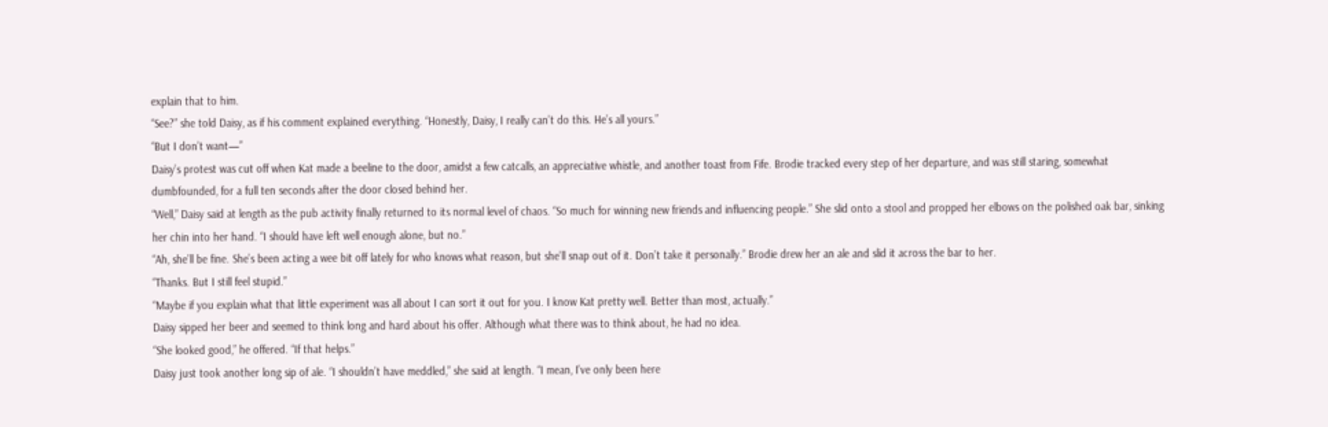explain that to him.
“See?” she told Daisy, as if his comment explained everything. “Honestly, Daisy, I really can’t do this. He’s all yours.”
“But I don’t want—”
Daisy’s protest was cut off when Kat made a beeline to the door, amidst a few catcalls, an appreciative whistle, and another toast from Fife. Brodie tracked every step of her departure, and was still staring, somewhat dumbfounded, for a full ten seconds after the door closed behind her.
“Well,” Daisy said at length as the pub activity finally returned to its normal level of chaos. “So much for winning new friends and influencing people.” She slid onto a stool and propped her elbows on the polished oak bar, sinking her chin into her hand. “I should have left well enough alone, but no.”
“Ah, she’ll be fine. She’s been acting a wee bit off lately for who knows what reason, but she’ll snap out of it. Don’t take it personally.” Brodie drew her an ale and slid it across the bar to her.
“Thanks. But I still feel stupid.”
“Maybe if you explain what that little experiment was all about I can sort it out for you. I know Kat pretty well. Better than most, actually.”
Daisy sipped her beer and seemed to think long and hard about his offer. Although what there was to think about, he had no idea.
“She looked good,” he offered. “If that helps.”
Daisy just took another long sip of ale. “I shouldn’t have meddled,” she said at length. “I mean, I’ve only been here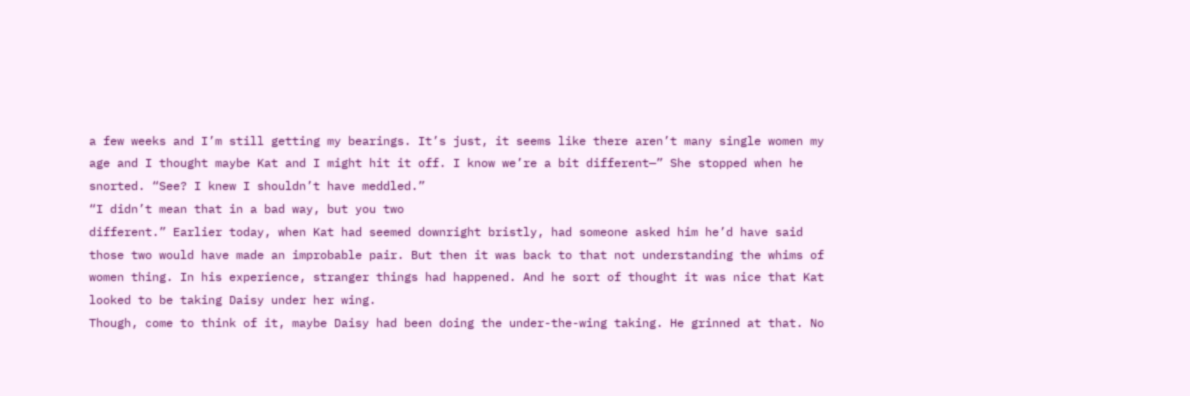a few weeks and I’m still getting my bearings. It’s just, it seems like there aren’t many single women my age and I thought maybe Kat and I might hit it off. I know we’re a bit different—” She stopped when he snorted. “See? I knew I shouldn’t have meddled.”
“I didn’t mean that in a bad way, but you two
different.” Earlier today, when Kat had seemed downright bristly, had someone asked him he’d have said those two would have made an improbable pair. But then it was back to that not understanding the whims of women thing. In his experience, stranger things had happened. And he sort of thought it was nice that Kat looked to be taking Daisy under her wing.
Though, come to think of it, maybe Daisy had been doing the under-the-wing taking. He grinned at that. No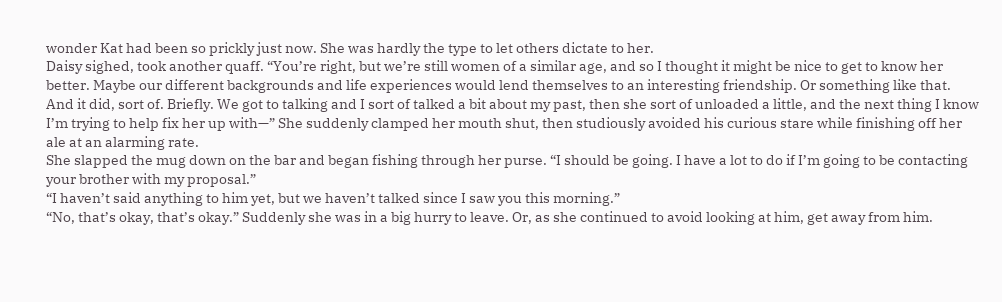wonder Kat had been so prickly just now. She was hardly the type to let others dictate to her.
Daisy sighed, took another quaff. “You’re right, but we’re still women of a similar age, and so I thought it might be nice to get to know her better. Maybe our different backgrounds and life experiences would lend themselves to an interesting friendship. Or something like that. And it did, sort of. Briefly. We got to talking and I sort of talked a bit about my past, then she sort of unloaded a little, and the next thing I know I’m trying to help fix her up with—” She suddenly clamped her mouth shut, then studiously avoided his curious stare while finishing off her ale at an alarming rate.
She slapped the mug down on the bar and began fishing through her purse. “I should be going. I have a lot to do if I’m going to be contacting your brother with my proposal.”
“I haven’t said anything to him yet, but we haven’t talked since I saw you this morning.”
“No, that’s okay, that’s okay.” Suddenly she was in a big hurry to leave. Or, as she continued to avoid looking at him, get away from him.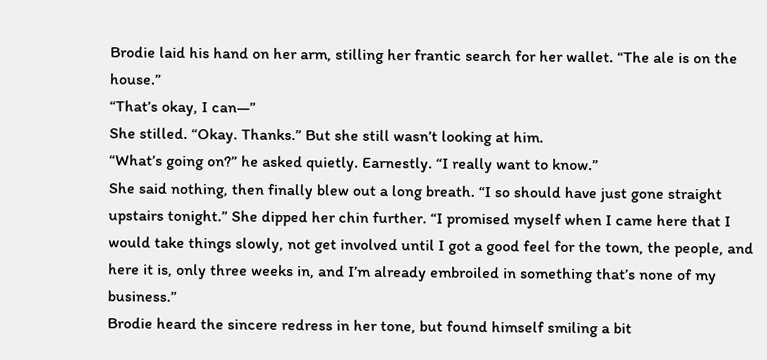Brodie laid his hand on her arm, stilling her frantic search for her wallet. “The ale is on the house.”
“That’s okay, I can—”
She stilled. “Okay. Thanks.” But she still wasn’t looking at him.
“What’s going on?” he asked quietly. Earnestly. “I really want to know.”
She said nothing, then finally blew out a long breath. “I so should have just gone straight upstairs tonight.” She dipped her chin further. “I promised myself when I came here that I would take things slowly, not get involved until I got a good feel for the town, the people, and here it is, only three weeks in, and I’m already embroiled in something that’s none of my business.”
Brodie heard the sincere redress in her tone, but found himself smiling a bit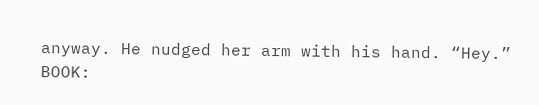anyway. He nudged her arm with his hand. “Hey.”
BOOK: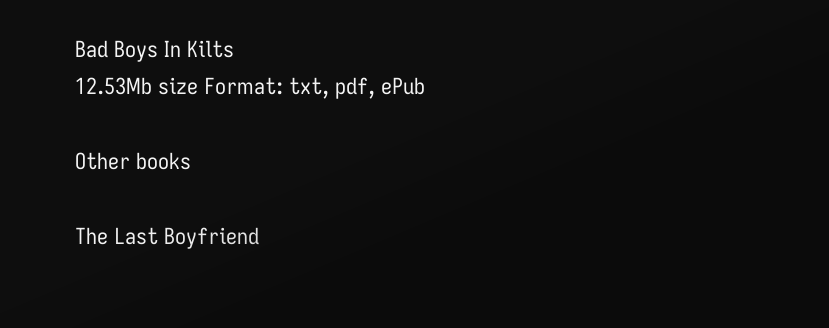Bad Boys In Kilts
12.53Mb size Format: txt, pdf, ePub

Other books

The Last Boyfriend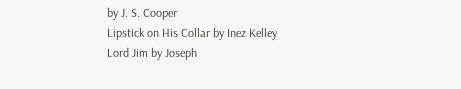by J. S. Cooper
Lipstick on His Collar by Inez Kelley
Lord Jim by Joseph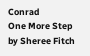Conrad
One More Step by Sheree Fitch